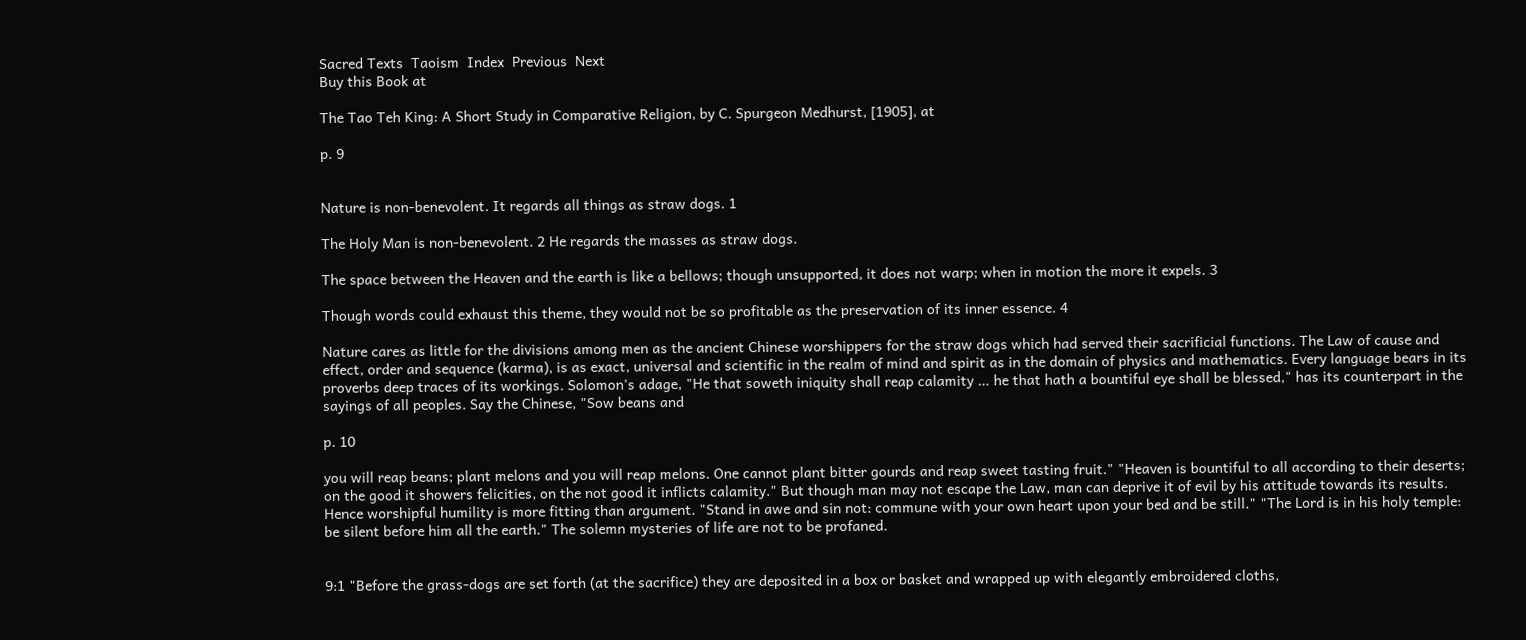Sacred Texts  Taoism  Index  Previous  Next
Buy this Book at

The Tao Teh King: A Short Study in Comparative Religion, by C. Spurgeon Medhurst, [1905], at

p. 9


Nature is non-benevolent. It regards all things as straw dogs. 1

The Holy Man is non-benevolent. 2 He regards the masses as straw dogs.

The space between the Heaven and the earth is like a bellows; though unsupported, it does not warp; when in motion the more it expels. 3

Though words could exhaust this theme, they would not be so profitable as the preservation of its inner essence. 4

Nature cares as little for the divisions among men as the ancient Chinese worshippers for the straw dogs which had served their sacrificial functions. The Law of cause and effect, order and sequence (karma), is as exact, universal and scientific in the realm of mind and spirit as in the domain of physics and mathematics. Every language bears in its proverbs deep traces of its workings. Solomon's adage, "He that soweth iniquity shall reap calamity … he that hath a bountiful eye shall be blessed," has its counterpart in the sayings of all peoples. Say the Chinese, "Sow beans and

p. 10

you will reap beans; plant melons and you will reap melons. One cannot plant bitter gourds and reap sweet tasting fruit." "Heaven is bountiful to all according to their deserts; on the good it showers felicities, on the not good it inflicts calamity." But though man may not escape the Law, man can deprive it of evil by his attitude towards its results. Hence worshipful humility is more fitting than argument. "Stand in awe and sin not: commune with your own heart upon your bed and be still." "The Lord is in his holy temple: be silent before him all the earth." The solemn mysteries of life are not to be profaned.


9:1 "Before the grass-dogs are set forth (at the sacrifice) they are deposited in a box or basket and wrapped up with elegantly embroidered cloths,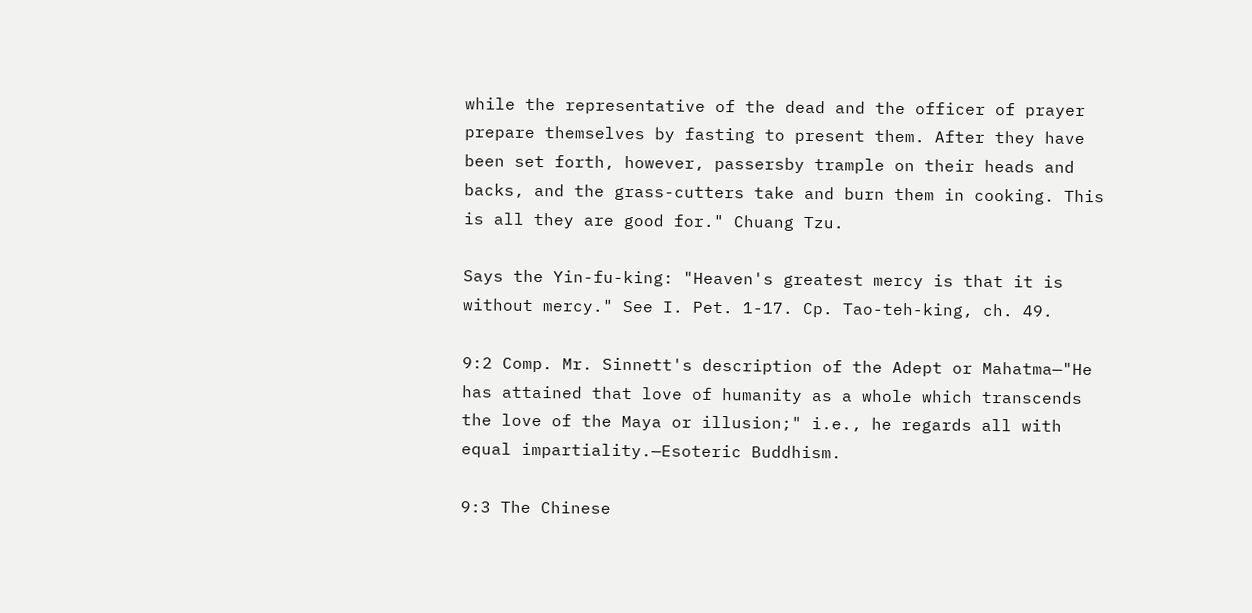while the representative of the dead and the officer of prayer prepare themselves by fasting to present them. After they have been set forth, however, passersby trample on their heads and backs, and the grass-cutters take and burn them in cooking. This is all they are good for." Chuang Tzu.

Says the Yin-fu-king: "Heaven's greatest mercy is that it is without mercy." See I. Pet. 1-17. Cp. Tao-teh-king, ch. 49.

9:2 Comp. Mr. Sinnett's description of the Adept or Mahatma—"He has attained that love of humanity as a whole which transcends the love of the Maya or illusion;" i.e., he regards all with equal impartiality.—Esoteric Buddhism.

9:3 The Chinese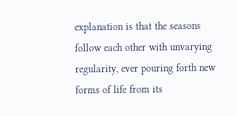explanation is that the seasons follow each other with unvarying regularity, ever pouring forth new forms of life from its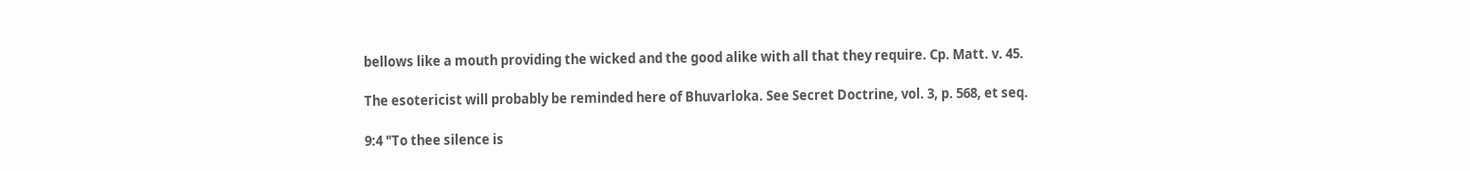bellows like a mouth providing the wicked and the good alike with all that they require. Cp. Matt. v. 45.

The esotericist will probably be reminded here of Bhuvarloka. See Secret Doctrine, vol. 3, p. 568, et seq.

9:4 "To thee silence is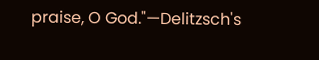praise, O God."—Delitzsch's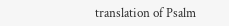translation of Psalm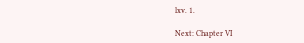lxv. 1.

Next: Chapter VI